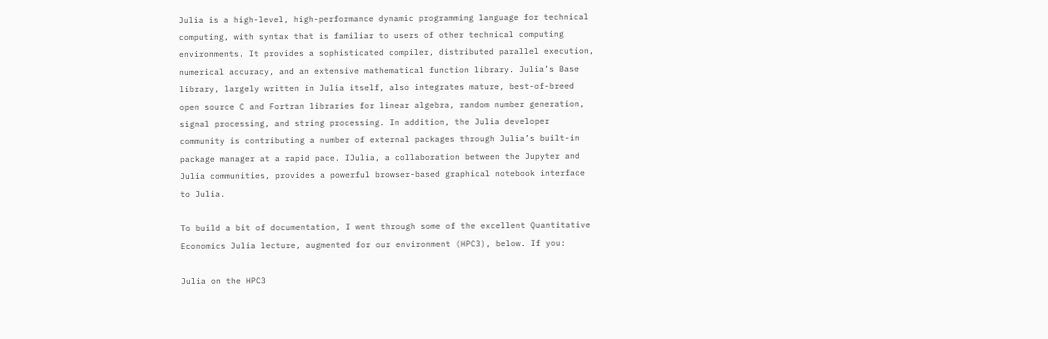Julia is a high-level, high-performance dynamic programming language for technical computing, with syntax that is familiar to users of other technical computing environments. It provides a sophisticated compiler, distributed parallel execution, numerical accuracy, and an extensive mathematical function library. Julia’s Base library, largely written in Julia itself, also integrates mature, best-of-breed open source C and Fortran libraries for linear algebra, random number generation, signal processing, and string processing. In addition, the Julia developer community is contributing a number of external packages through Julia’s built-in package manager at a rapid pace. IJulia, a collaboration between the Jupyter and Julia communities, provides a powerful browser-based graphical notebook interface to Julia.

To build a bit of documentation, I went through some of the excellent Quantitative Economics Julia lecture, augmented for our environment (HPC3), below. If you:

Julia on the HPC3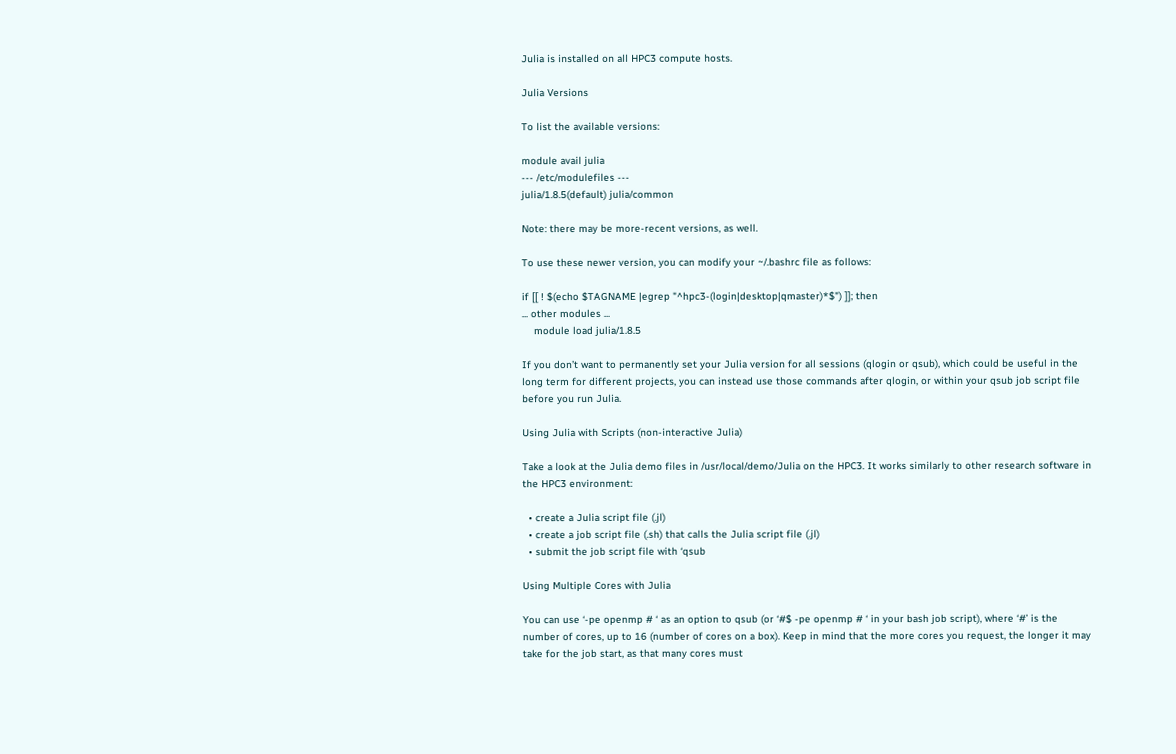Julia is installed on all HPC3 compute hosts.

Julia Versions

To list the available versions:

module avail julia
--- /etc/modulefiles ---
julia/1.8.5(default) julia/common

Note: there may be more-recent versions, as well.

To use these newer version, you can modify your ~/.bashrc file as follows:

if [[ ! $(echo $TAGNAME |egrep "^hpc3-(login|desktop|qmaster)*$") ]]; then
... other modules ...
    module load julia/1.8.5

If you don’t want to permanently set your Julia version for all sessions (qlogin or qsub), which could be useful in the long term for different projects, you can instead use those commands after qlogin, or within your qsub job script file before you run Julia.

Using Julia with Scripts (non-interactive Julia)

Take a look at the Julia demo files in /usr/local/demo/Julia on the HPC3. It works similarly to other research software in the HPC3 environment:

  • create a Julia script file (.jl)
  • create a job script file (.sh) that calls the Julia script file (.jl)
  • submit the job script file with ‘qsub

Using Multiple Cores with Julia

You can use ‘-pe openmp # ‘ as an option to qsub (or ‘#$ -pe openmp # ‘ in your bash job script), where ‘#’ is the number of cores, up to 16 (number of cores on a box). Keep in mind that the more cores you request, the longer it may take for the job start, as that many cores must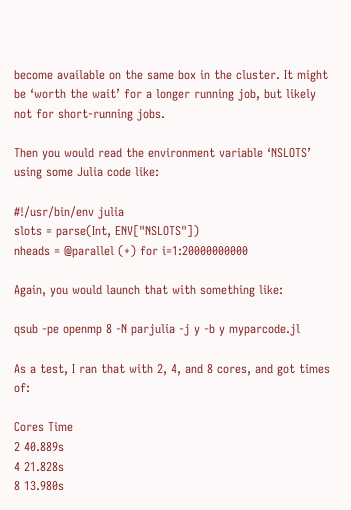become available on the same box in the cluster. It might be ‘worth the wait’ for a longer running job, but likely not for short-running jobs.

Then you would read the environment variable ‘NSLOTS’ using some Julia code like:

#!/usr/bin/env julia
slots = parse(Int, ENV["NSLOTS"])
nheads = @parallel (+) for i=1:20000000000

Again, you would launch that with something like:

qsub -pe openmp 8 -N parjulia -j y -b y myparcode.jl

As a test, I ran that with 2, 4, and 8 cores, and got times of:

Cores Time
2 40.889s
4 21.828s
8 13.980s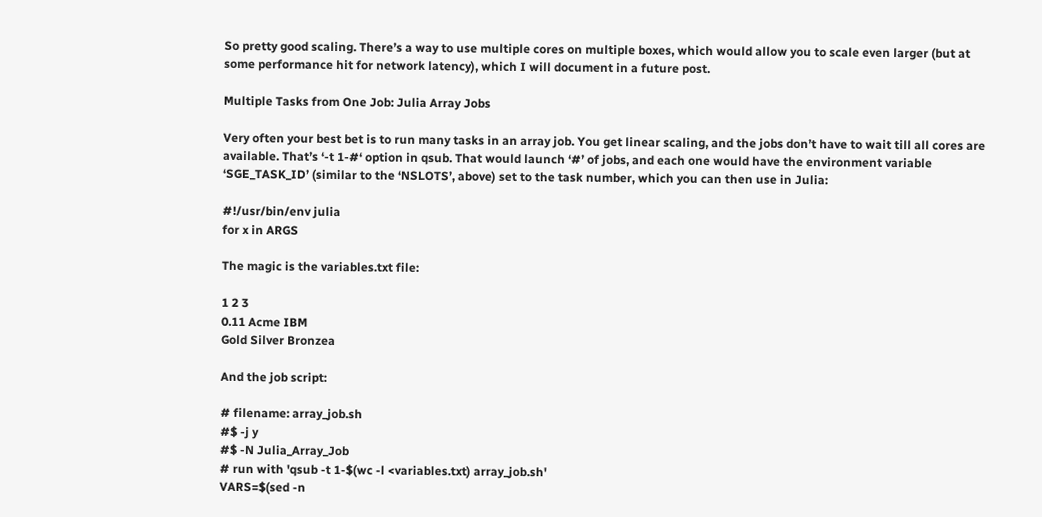So pretty good scaling. There’s a way to use multiple cores on multiple boxes, which would allow you to scale even larger (but at some performance hit for network latency), which I will document in a future post.

Multiple Tasks from One Job: Julia Array Jobs

Very often your best bet is to run many tasks in an array job. You get linear scaling, and the jobs don’t have to wait till all cores are available. That’s ‘-t 1-#‘ option in qsub. That would launch ‘#’ of jobs, and each one would have the environment variable ‘SGE_TASK_ID’ (similar to the ‘NSLOTS’, above) set to the task number, which you can then use in Julia:

#!/usr/bin/env julia
for x in ARGS

The magic is the variables.txt file:

1 2 3
0.11 Acme IBM
Gold Silver Bronzea

And the job script:

# filename: array_job.sh
#$ -j y
#$ -N Julia_Array_Job
# run with 'qsub -t 1-$(wc -l <variables.txt) array_job.sh'
VARS=$(sed -n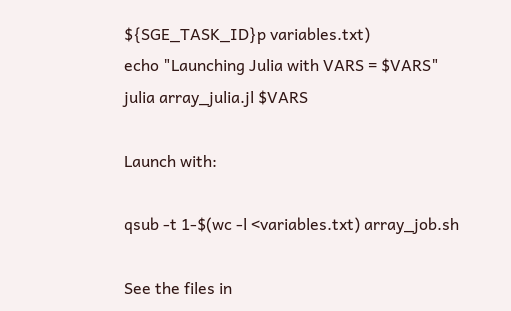${SGE_TASK_ID}p variables.txt)
echo "Launching Julia with VARS = $VARS"
julia array_julia.jl $VARS

Launch with:

qsub -t 1-$(wc -l <variables.txt) array_job.sh

See the files in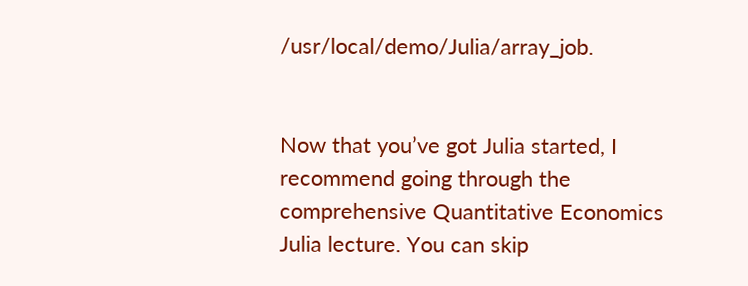/usr/local/demo/Julia/array_job.


Now that you’ve got Julia started, I recommend going through the comprehensive Quantitative Economics Julia lecture. You can skip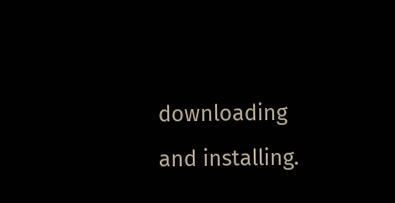downloading and installing.